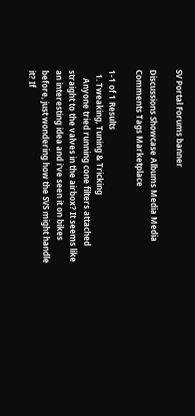SV Portal Forums banner

Discussions Showcase Albums Media Media Comments Tags Marketplace

1-1 of 1 Results
  1. Tweaking, Tuning & Tricking
    Anyone tried running cone filters attached straight to the valves in the airbox? It seems like an interesting idea and i've seen it on bikes before, just wondering how the SVS might handle it? If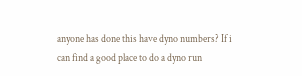anyone has done this have dyno numbers? If i can find a good place to do a dyno run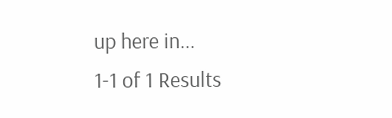up here in...
1-1 of 1 Results